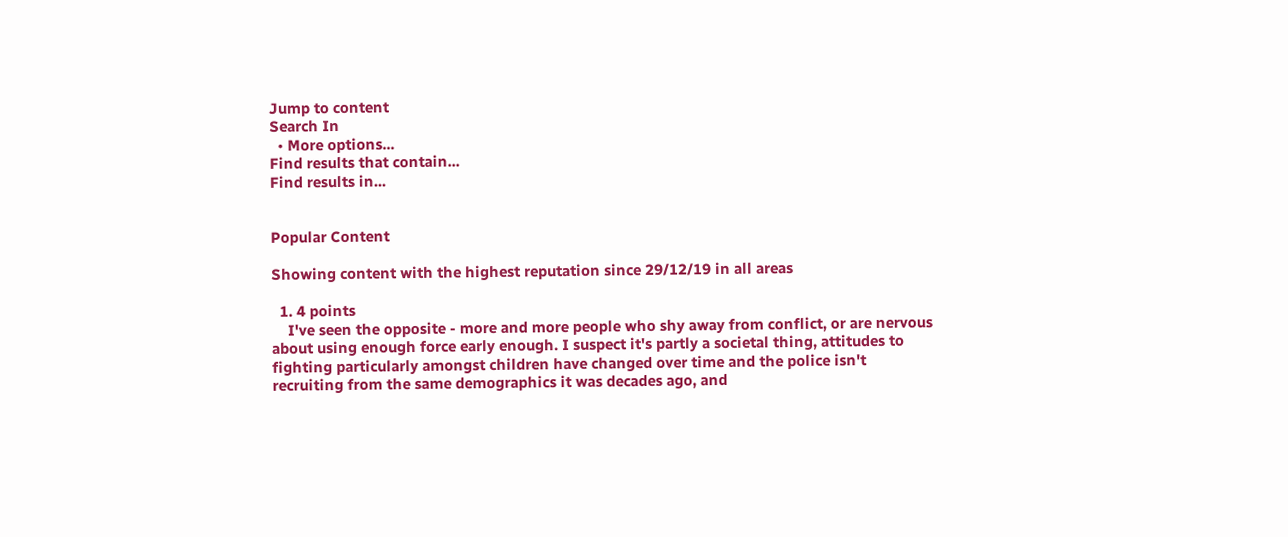Jump to content
Search In
  • More options...
Find results that contain...
Find results in...


Popular Content

Showing content with the highest reputation since 29/12/19 in all areas

  1. 4 points
    I've seen the opposite - more and more people who shy away from conflict, or are nervous about using enough force early enough. I suspect it's partly a societal thing, attitudes to fighting particularly amongst children have changed over time and the police isn't recruiting from the same demographics it was decades ago, and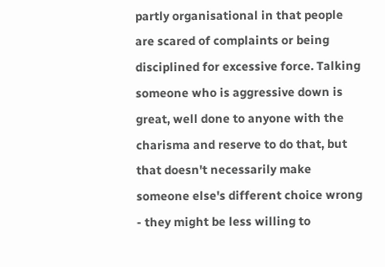partly organisational in that people are scared of complaints or being disciplined for excessive force. Talking someone who is aggressive down is great, well done to anyone with the charisma and reserve to do that, but that doesn't necessarily make someone else's different choice wrong - they might be less willing to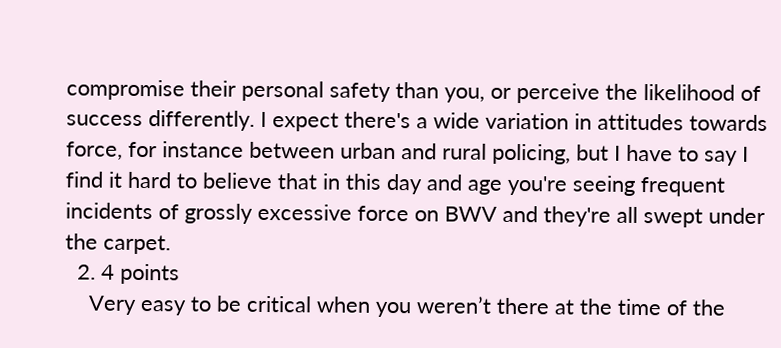compromise their personal safety than you, or perceive the likelihood of success differently. I expect there's a wide variation in attitudes towards force, for instance between urban and rural policing, but I have to say I find it hard to believe that in this day and age you're seeing frequent incidents of grossly excessive force on BWV and they're all swept under the carpet.
  2. 4 points
    Very easy to be critical when you weren’t there at the time of the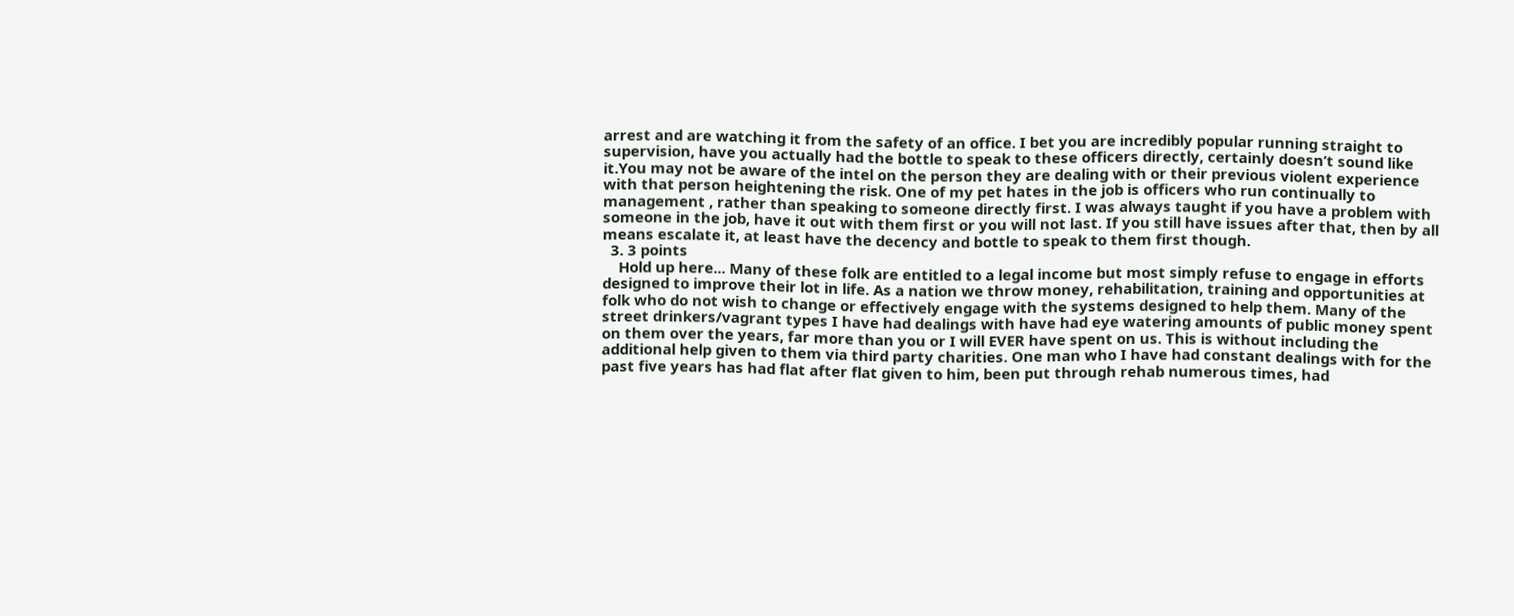arrest and are watching it from the safety of an office. I bet you are incredibly popular running straight to supervision, have you actually had the bottle to speak to these officers directly, certainly doesn’t sound like it.You may not be aware of the intel on the person they are dealing with or their previous violent experience with that person heightening the risk. One of my pet hates in the job is officers who run continually to management , rather than speaking to someone directly first. I was always taught if you have a problem with someone in the job, have it out with them first or you will not last. If you still have issues after that, then by all means escalate it, at least have the decency and bottle to speak to them first though.
  3. 3 points
    Hold up here... Many of these folk are entitled to a legal income but most simply refuse to engage in efforts designed to improve their lot in life. As a nation we throw money, rehabilitation, training and opportunities at folk who do not wish to change or effectively engage with the systems designed to help them. Many of the street drinkers/vagrant types I have had dealings with have had eye watering amounts of public money spent on them over the years, far more than you or I will EVER have spent on us. This is without including the additional help given to them via third party charities. One man who I have had constant dealings with for the past five years has had flat after flat given to him, been put through rehab numerous times, had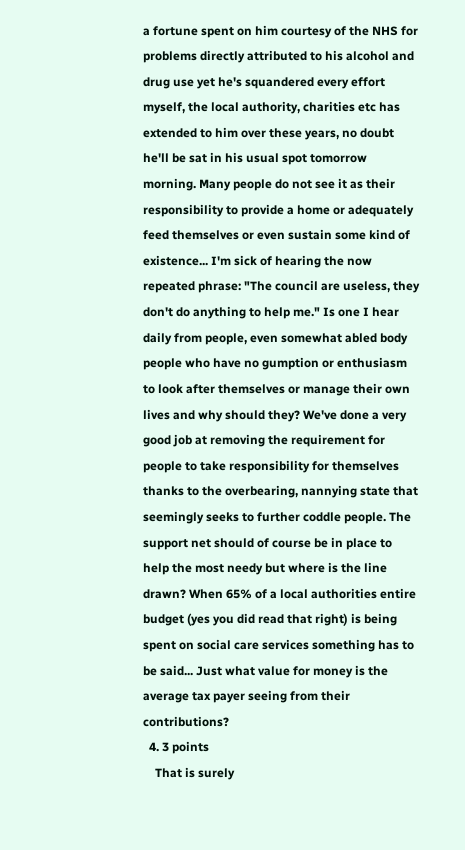a fortune spent on him courtesy of the NHS for problems directly attributed to his alcohol and drug use yet he's squandered every effort myself, the local authority, charities etc has extended to him over these years, no doubt he'll be sat in his usual spot tomorrow morning. Many people do not see it as their responsibility to provide a home or adequately feed themselves or even sustain some kind of existence... I'm sick of hearing the now repeated phrase: "The council are useless, they don't do anything to help me." Is one I hear daily from people, even somewhat abled body people who have no gumption or enthusiasm to look after themselves or manage their own lives and why should they? We've done a very good job at removing the requirement for people to take responsibility for themselves thanks to the overbearing, nannying state that seemingly seeks to further coddle people. The support net should of course be in place to help the most needy but where is the line drawn? When 65% of a local authorities entire budget (yes you did read that right) is being spent on social care services something has to be said... Just what value for money is the average tax payer seeing from their contributions?
  4. 3 points
    That is surely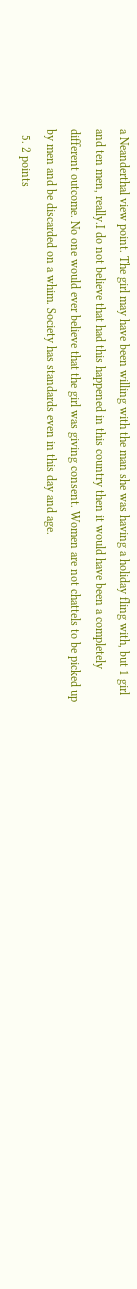a Neanderthal view point. The girl may have been willing with the man she was having a holiday fling with, but 1 girl and ten men, really.I do not believe that had this happened in this country then it would have been a completely different outcome. No one would ever believe that the girl was giving consent. Women are not chattels to be picked up by men and be discarded on a whim. Society has standards even in this day and age.
  5. 2 points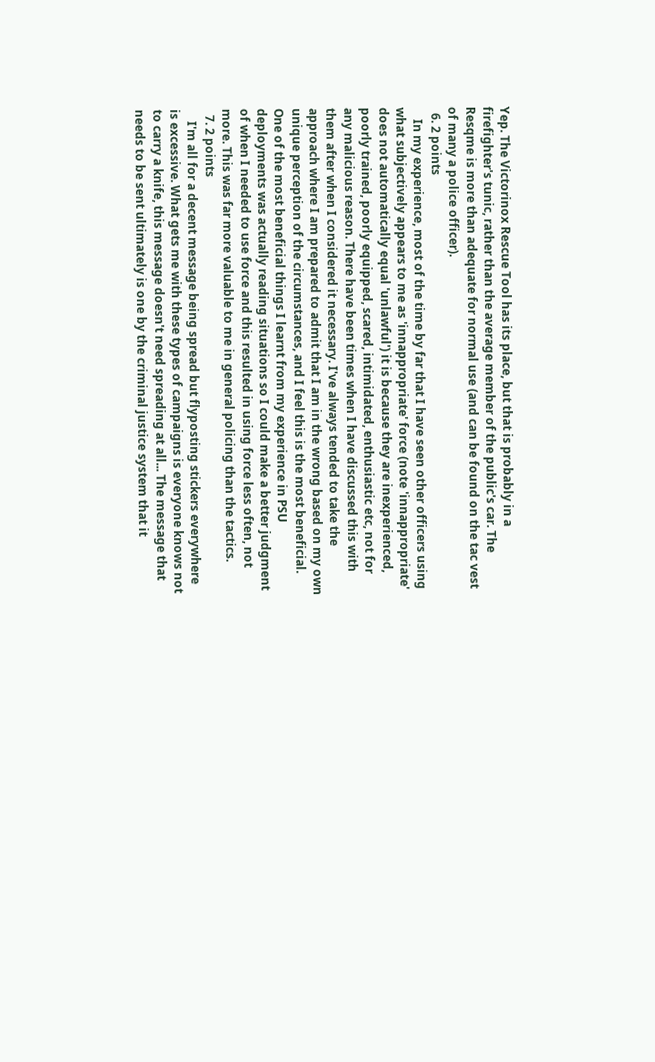Yep. The Victorinox Rescue Tool has its place, but that is probably in a firefighter's tunic, rather than the average member of the public's car. The Resqme is more than adequate for normal use (and can be found on the tac vest of many a police officer).
  6. 2 points
    In my experience, most of the time by far that I have seen other officers using what subjectively appears to me as 'innappropriate' force (note 'innappropriate' does not automatically equal 'unlawful') it is because they are inexperienced, poorly trained, poorly equipped, scared, intimidated, enthusiastic etc, not for any malicious reason. There have been times when I have discussed this with them after when I considered it necessary. I've always tended to take the approach where I am prepared to admit that I am in the wrong based on my own unique perception of the circumstances, and I feel this is the most beneficial. One of the most beneficial things I learnt from my experience in PSU deployments was actually reading situations so I could make a better judgment of when I needed to use force and this resulted in using force less often, not more. This was far more valuable to me in general policing than the tactics.
  7. 2 points
    I'm all for a decent message being spread but flyposting stickers everywhere is excessive. What gets me with these types of campaigns is everyone knows not to carry a knife, this message doesn't need spreading at all... The message that needs to be sent ultimately is one by the criminal justice system that it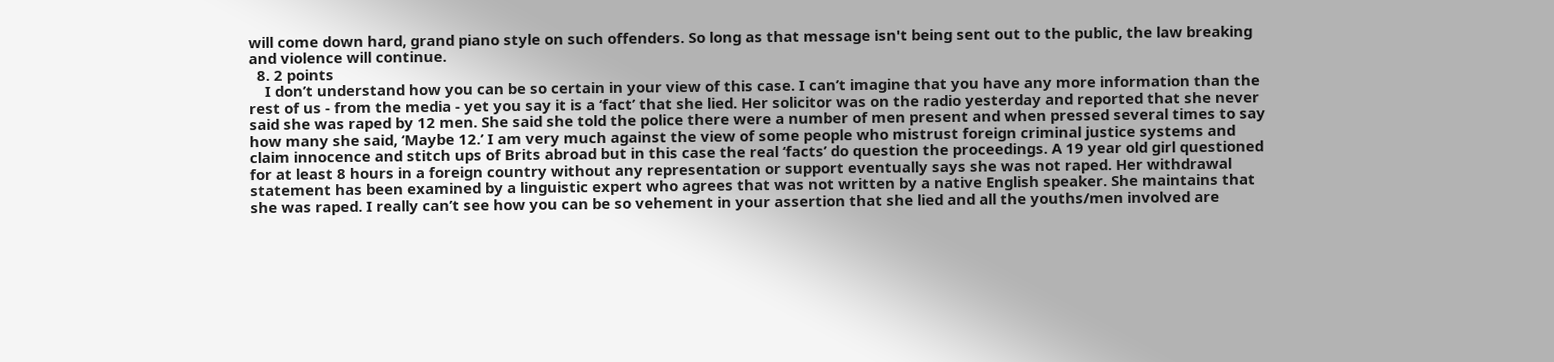will come down hard, grand piano style on such offenders. So long as that message isn't being sent out to the public, the law breaking and violence will continue.
  8. 2 points
    I don’t understand how you can be so certain in your view of this case. I can’t imagine that you have any more information than the rest of us - from the media - yet you say it is a ‘fact’ that she lied. Her solicitor was on the radio yesterday and reported that she never said she was raped by 12 men. She said she told the police there were a number of men present and when pressed several times to say how many she said, ‘Maybe 12.’ I am very much against the view of some people who mistrust foreign criminal justice systems and claim innocence and stitch ups of Brits abroad but in this case the real ‘facts’ do question the proceedings. A 19 year old girl questioned for at least 8 hours in a foreign country without any representation or support eventually says she was not raped. Her withdrawal statement has been examined by a linguistic expert who agrees that was not written by a native English speaker. She maintains that she was raped. I really can’t see how you can be so vehement in your assertion that she lied and all the youths/men involved are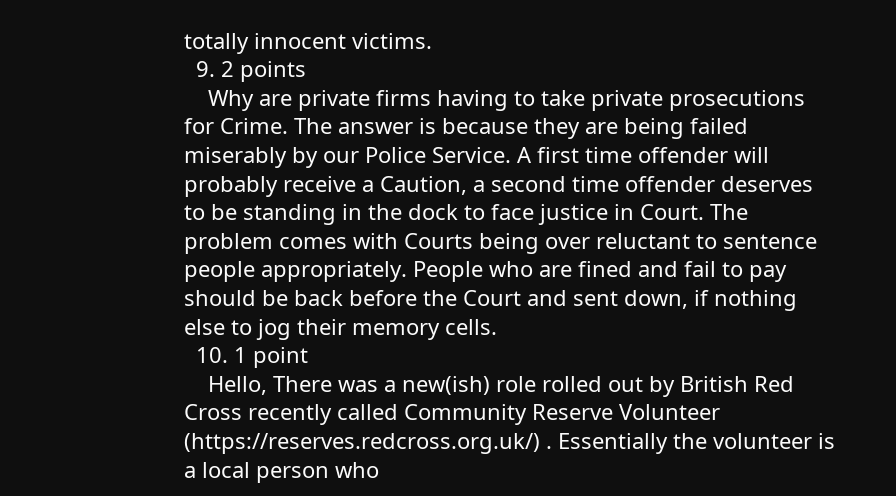totally innocent victims.
  9. 2 points
    Why are private firms having to take private prosecutions for Crime. The answer is because they are being failed miserably by our Police Service. A first time offender will probably receive a Caution, a second time offender deserves to be standing in the dock to face justice in Court. The problem comes with Courts being over reluctant to sentence people appropriately. People who are fined and fail to pay should be back before the Court and sent down, if nothing else to jog their memory cells.
  10. 1 point
    Hello, There was a new(ish) role rolled out by British Red Cross recently called Community Reserve Volunteer (https://reserves.redcross.org.uk/) . Essentially the volunteer is a local person who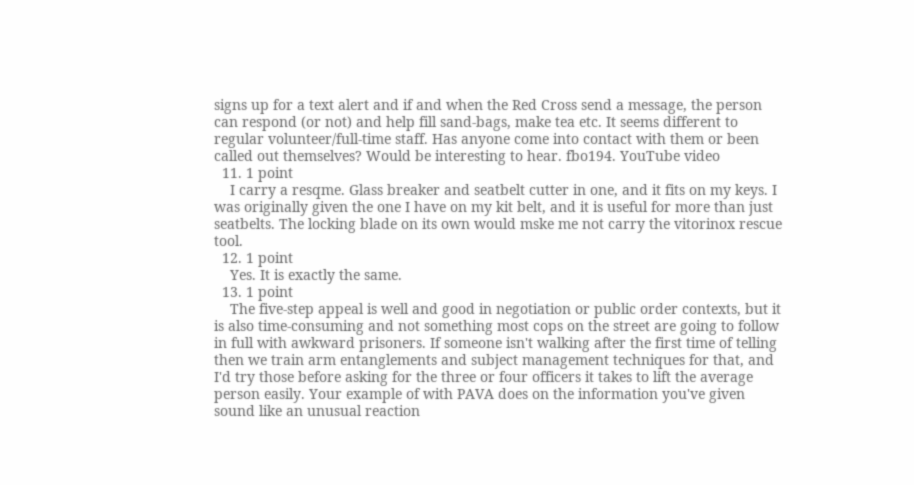signs up for a text alert and if and when the Red Cross send a message, the person can respond (or not) and help fill sand-bags, make tea etc. It seems different to regular volunteer/full-time staff. Has anyone come into contact with them or been called out themselves? Would be interesting to hear. fbo194. YouTube video
  11. 1 point
    I carry a resqme. Glass breaker and seatbelt cutter in one, and it fits on my keys. I was originally given the one I have on my kit belt, and it is useful for more than just seatbelts. The locking blade on its own would mske me not carry the vitorinox rescue tool.
  12. 1 point
    Yes. It is exactly the same.
  13. 1 point
    The five-step appeal is well and good in negotiation or public order contexts, but it is also time-consuming and not something most cops on the street are going to follow in full with awkward prisoners. If someone isn't walking after the first time of telling then we train arm entanglements and subject management techniques for that, and I'd try those before asking for the three or four officers it takes to lift the average person easily. Your example of with PAVA does on the information you've given sound like an unusual reaction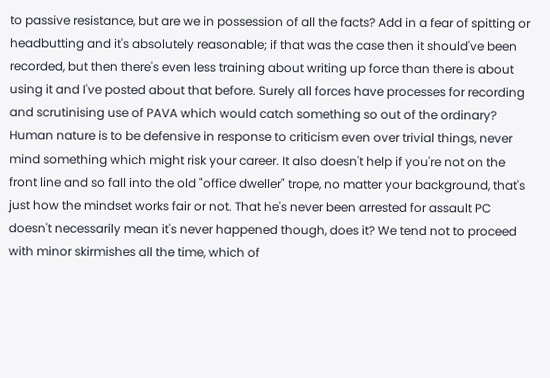to passive resistance, but are we in possession of all the facts? Add in a fear of spitting or headbutting and it's absolutely reasonable; if that was the case then it should've been recorded, but then there's even less training about writing up force than there is about using it and I've posted about that before. Surely all forces have processes for recording and scrutinising use of PAVA which would catch something so out of the ordinary? Human nature is to be defensive in response to criticism even over trivial things, never mind something which might risk your career. It also doesn't help if you're not on the front line and so fall into the old "office dweller" trope, no matter your background, that's just how the mindset works fair or not. That he's never been arrested for assault PC doesn't necessarily mean it's never happened though, does it? We tend not to proceed with minor skirmishes all the time, which of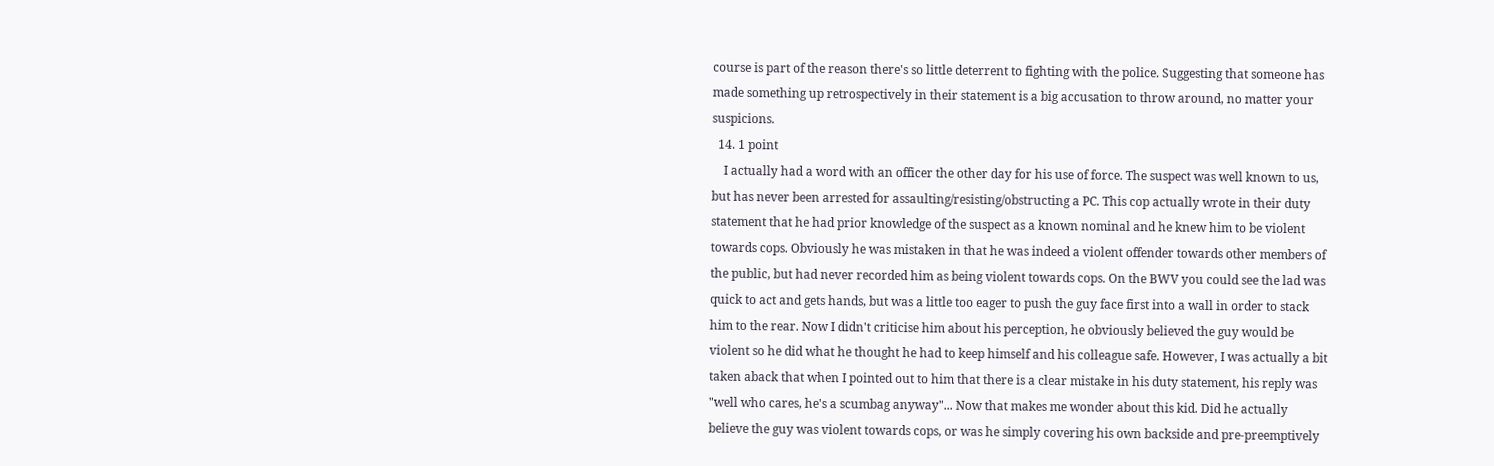course is part of the reason there's so little deterrent to fighting with the police. Suggesting that someone has made something up retrospectively in their statement is a big accusation to throw around, no matter your suspicions.
  14. 1 point
    I actually had a word with an officer the other day for his use of force. The suspect was well known to us, but has never been arrested for assaulting/resisting/obstructing a PC. This cop actually wrote in their duty statement that he had prior knowledge of the suspect as a known nominal and he knew him to be violent towards cops. Obviously he was mistaken in that he was indeed a violent offender towards other members of the public, but had never recorded him as being violent towards cops. On the BWV you could see the lad was quick to act and gets hands, but was a little too eager to push the guy face first into a wall in order to stack him to the rear. Now I didn't criticise him about his perception, he obviously believed the guy would be violent so he did what he thought he had to keep himself and his colleague safe. However, I was actually a bit taken aback that when I pointed out to him that there is a clear mistake in his duty statement, his reply was "well who cares, he's a scumbag anyway"... Now that makes me wonder about this kid. Did he actually believe the guy was violent towards cops, or was he simply covering his own backside and pre-preemptively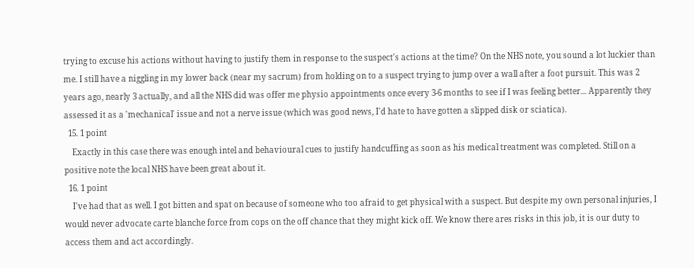trying to excuse his actions without having to justify them in response to the suspect's actions at the time? On the NHS note, you sound a lot luckier than me. I still have a niggling in my lower back (near my sacrum) from holding on to a suspect trying to jump over a wall after a foot pursuit. This was 2 years ago, nearly 3 actually, and all the NHS did was offer me physio appointments once every 3-6 months to see if I was feeling better... Apparently they assessed it as a 'mechanical' issue and not a nerve issue (which was good news, I'd hate to have gotten a slipped disk or sciatica).
  15. 1 point
    Exactly in this case there was enough intel and behavioural cues to justify handcuffing as soon as his medical treatment was completed. Still on a positive note the local NHS have been great about it.
  16. 1 point
    I've had that as well. I got bitten and spat on because of someone who too afraid to get physical with a suspect. But despite my own personal injuries, I would never advocate carte blanche force from cops on the off chance that they might kick off. We know there ares risks in this job, it is our duty to access them and act accordingly.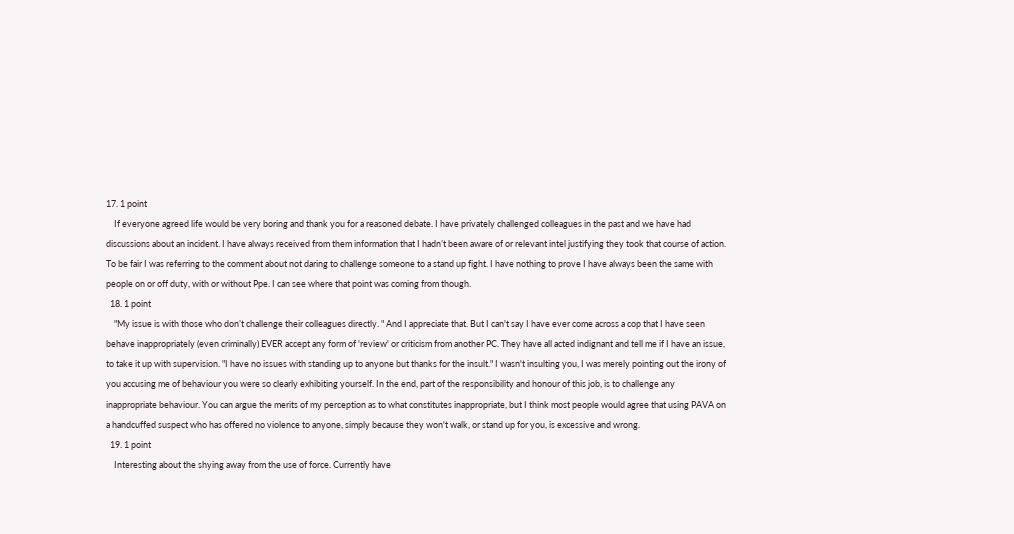17. 1 point
    If everyone agreed life would be very boring and thank you for a reasoned debate. I have privately challenged colleagues in the past and we have had discussions about an incident. I have always received from them information that I hadn’t been aware of or relevant intel justifying they took that course of action. To be fair I was referring to the comment about not daring to challenge someone to a stand up fight. I have nothing to prove I have always been the same with people on or off duty, with or without Ppe. I can see where that point was coming from though.
  18. 1 point
    "My issue is with those who don’t challenge their colleagues directly. " And I appreciate that. But I can't say I have ever come across a cop that I have seen behave inappropriately (even criminally) EVER accept any form of 'review' or criticism from another PC. They have all acted indignant and tell me if I have an issue, to take it up with supervision. "I have no issues with standing up to anyone but thanks for the insult." I wasn't insulting you, I was merely pointing out the irony of you accusing me of behaviour you were so clearly exhibiting yourself. In the end, part of the responsibility and honour of this job, is to challenge any inappropriate behaviour. You can argue the merits of my perception as to what constitutes inappropriate, but I think most people would agree that using PAVA on a handcuffed suspect who has offered no violence to anyone, simply because they won't walk, or stand up for you, is excessive and wrong.
  19. 1 point
    Interesting about the shying away from the use of force. Currently have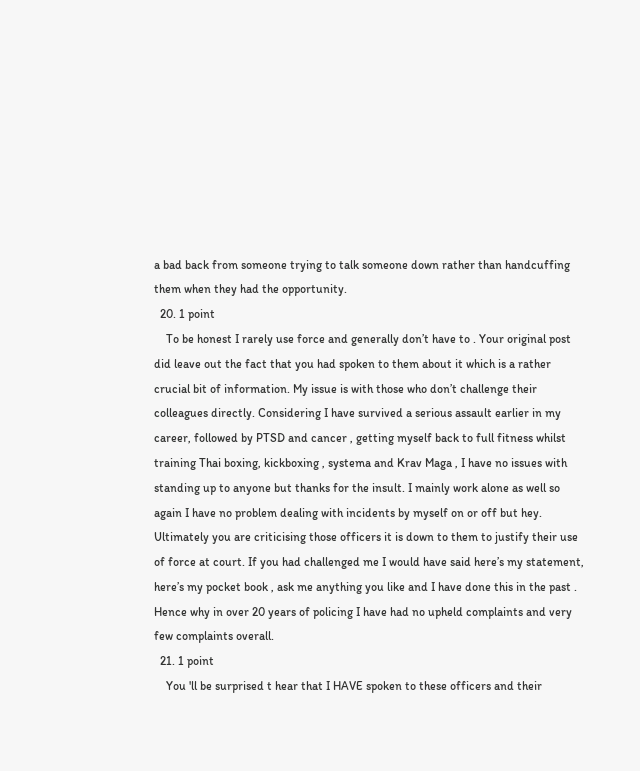a bad back from someone trying to talk someone down rather than handcuffing them when they had the opportunity.
  20. 1 point
    To be honest I rarely use force and generally don’t have to . Your original post did leave out the fact that you had spoken to them about it which is a rather crucial bit of information. My issue is with those who don’t challenge their colleagues directly. Considering I have survived a serious assault earlier in my career, followed by PTSD and cancer , getting myself back to full fitness whilst training Thai boxing, kickboxing , systema and Krav Maga , I have no issues with standing up to anyone but thanks for the insult. I mainly work alone as well so again I have no problem dealing with incidents by myself on or off but hey. Ultimately you are criticising those officers it is down to them to justify their use of force at court. If you had challenged me I would have said here’s my statement, here’s my pocket book , ask me anything you like and I have done this in the past . Hence why in over 20 years of policing I have had no upheld complaints and very few complaints overall.
  21. 1 point
    You 'll be surprised t hear that I HAVE spoken to these officers and their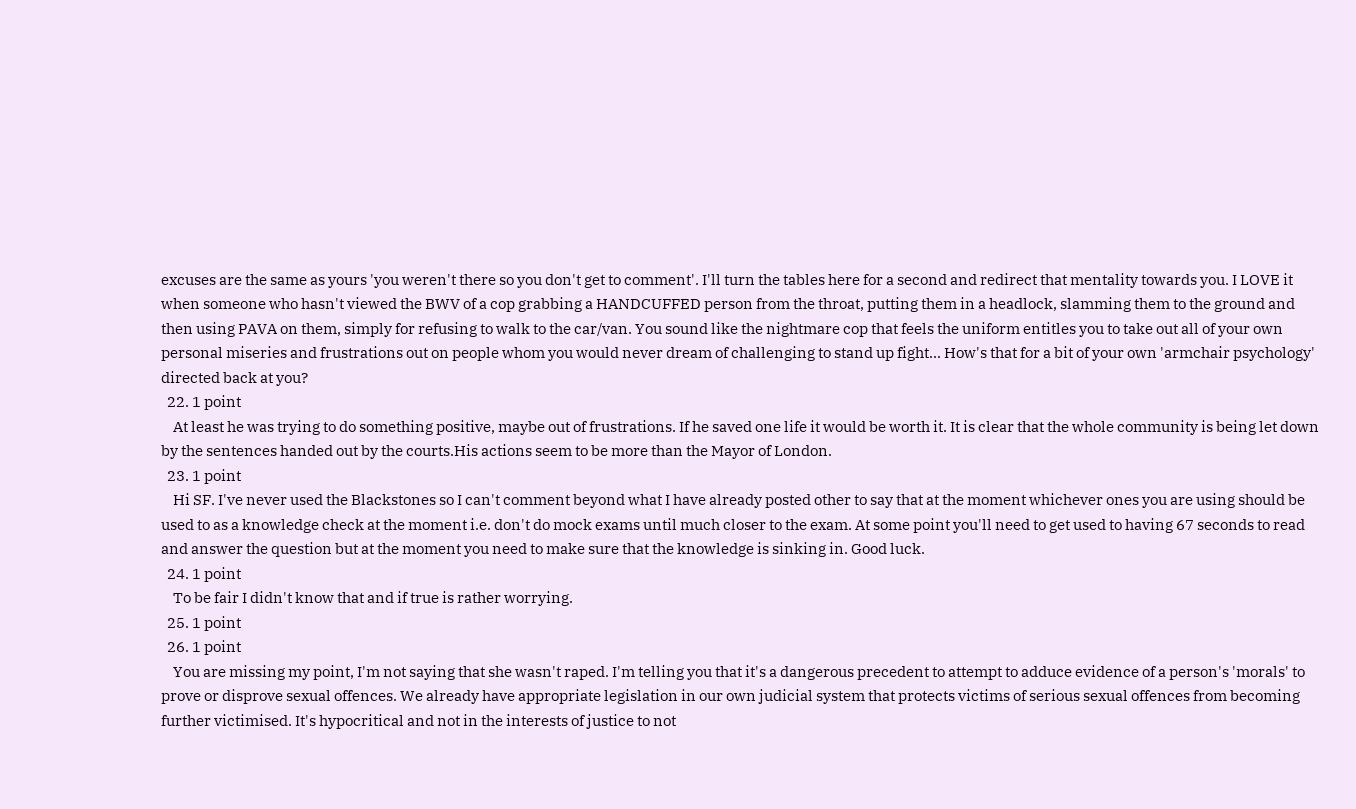excuses are the same as yours 'you weren't there so you don't get to comment'. I'll turn the tables here for a second and redirect that mentality towards you. I LOVE it when someone who hasn't viewed the BWV of a cop grabbing a HANDCUFFED person from the throat, putting them in a headlock, slamming them to the ground and then using PAVA on them, simply for refusing to walk to the car/van. You sound like the nightmare cop that feels the uniform entitles you to take out all of your own personal miseries and frustrations out on people whom you would never dream of challenging to stand up fight... How's that for a bit of your own 'armchair psychology' directed back at you?
  22. 1 point
    At least he was trying to do something positive, maybe out of frustrations. If he saved one life it would be worth it. It is clear that the whole community is being let down by the sentences handed out by the courts.His actions seem to be more than the Mayor of London.
  23. 1 point
    Hi SF. I've never used the Blackstones so I can't comment beyond what I have already posted other to say that at the moment whichever ones you are using should be used to as a knowledge check at the moment i.e. don't do mock exams until much closer to the exam. At some point you'll need to get used to having 67 seconds to read and answer the question but at the moment you need to make sure that the knowledge is sinking in. Good luck.
  24. 1 point
    To be fair I didn't know that and if true is rather worrying.
  25. 1 point
  26. 1 point
    You are missing my point, I'm not saying that she wasn't raped. I'm telling you that it's a dangerous precedent to attempt to adduce evidence of a person's 'morals' to prove or disprove sexual offences. We already have appropriate legislation in our own judicial system that protects victims of serious sexual offences from becoming further victimised. It's hypocritical and not in the interests of justice to not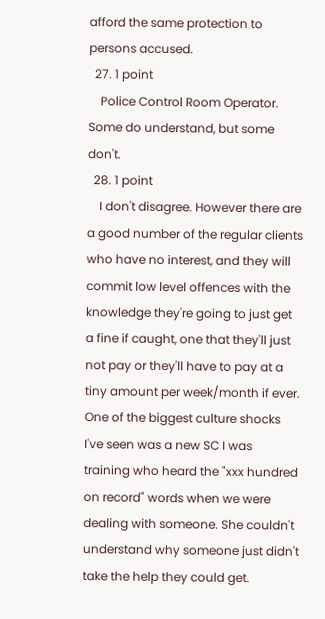afford the same protection to persons accused.
  27. 1 point
    Police Control Room Operator. Some do understand, but some don't.
  28. 1 point
    I don't disagree. However there are a good number of the regular clients who have no interest, and they will commit low level offences with the knowledge they're going to just get a fine if caught, one that they'll just not pay or they'll have to pay at a tiny amount per week/month if ever. One of the biggest culture shocks I've seen was a new SC I was training who heard the "xxx hundred on record" words when we were dealing with someone. She couldn't understand why someone just didn't take the help they could get.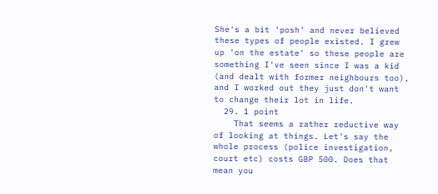She's a bit 'posh' and never believed these types of people existed. I grew up 'on the estate' so these people are something I've seen since I was a kid (and dealt with former neighbours too), and I worked out they just don't want to change their lot in life.
  29. 1 point
    That seems a rather reductive way of looking at things. Let's say the whole process (police investigation, court etc) costs GBP 500. Does that mean you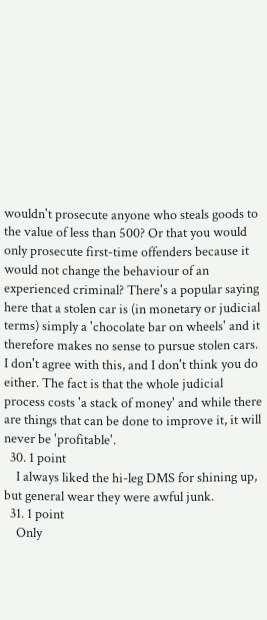wouldn't prosecute anyone who steals goods to the value of less than 500? Or that you would only prosecute first-time offenders because it would not change the behaviour of an experienced criminal? There's a popular saying here that a stolen car is (in monetary or judicial terms) simply a 'chocolate bar on wheels' and it therefore makes no sense to pursue stolen cars. I don't agree with this, and I don't think you do either. The fact is that the whole judicial process costs 'a stack of money' and while there are things that can be done to improve it, it will never be 'profitable'.
  30. 1 point
    I always liked the hi-leg DMS for shining up, but general wear they were awful junk.
  31. 1 point
    Only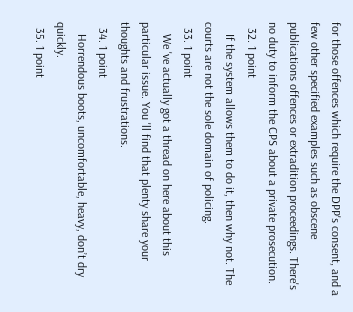for those offences which require the DPP's consent, and a few other specified examples such as obscene publications offences or extradition proceedings. There's no duty to inform the CPS about a private prosecution.
  32. 1 point
    If the system allows them to do it, then why not. The courts are not the sole domain of policing.
  33. 1 point
    We 've actually got a thread on here about this particular issue. You 'll find that plenty share your thoughts and frustrations.
  34. 1 point
    Horrendous boots, uncomfortable, heavy, don’t dry quickly.
  35. 1 point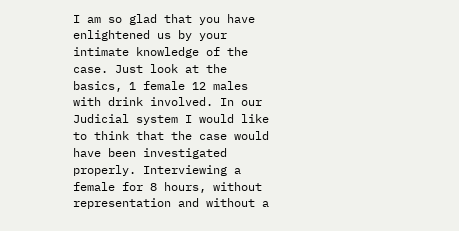I am so glad that you have enlightened us by your intimate knowledge of the case. Just look at the basics, 1 female 12 males with drink involved. In our Judicial system I would like to think that the case would have been investigated properly. Interviewing a female for 8 hours, without representation and without a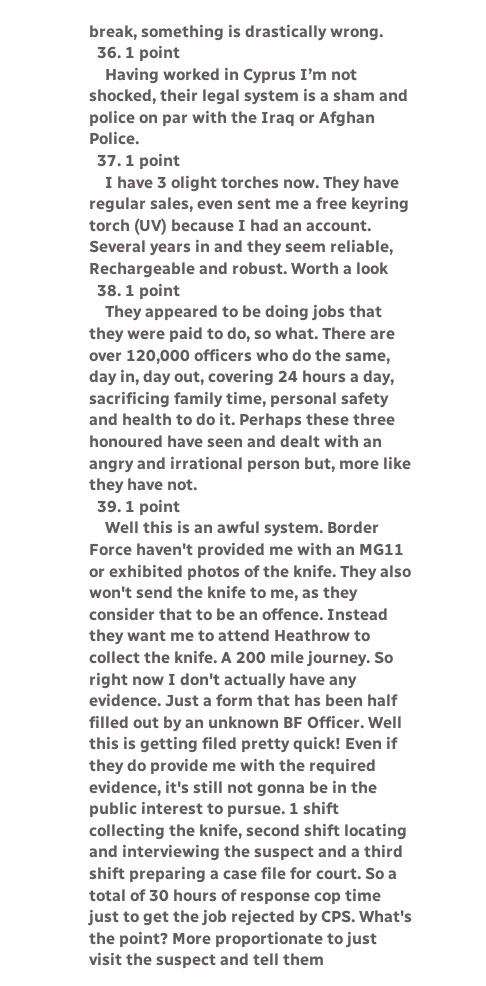break, something is drastically wrong.
  36. 1 point
    Having worked in Cyprus I’m not shocked, their legal system is a sham and police on par with the Iraq or Afghan Police.
  37. 1 point
    I have 3 olight torches now. They have regular sales, even sent me a free keyring torch (UV) because I had an account. Several years in and they seem reliable, Rechargeable and robust. Worth a look
  38. 1 point
    They appeared to be doing jobs that they were paid to do, so what. There are over 120,000 officers who do the same, day in, day out, covering 24 hours a day, sacrificing family time, personal safety and health to do it. Perhaps these three honoured have seen and dealt with an angry and irrational person but, more like they have not.
  39. 1 point
    Well this is an awful system. Border Force haven't provided me with an MG11 or exhibited photos of the knife. They also won't send the knife to me, as they consider that to be an offence. Instead they want me to attend Heathrow to collect the knife. A 200 mile journey. So right now I don't actually have any evidence. Just a form that has been half filled out by an unknown BF Officer. Well this is getting filed pretty quick! Even if they do provide me with the required evidence, it's still not gonna be in the public interest to pursue. 1 shift collecting the knife, second shift locating and interviewing the suspect and a third shift preparing a case file for court. So a total of 30 hours of response cop time just to get the job rejected by CPS. What's the point? More proportionate to just visit the suspect and tell them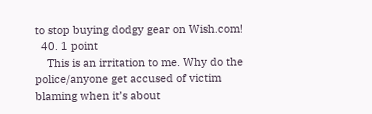to stop buying dodgy gear on Wish.com!
  40. 1 point
    This is an irritation to me. Why do the police/anyone get accused of victim blaming when it’s about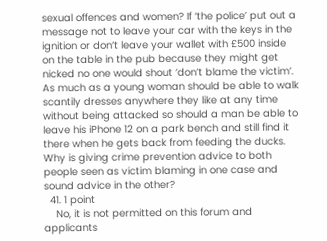sexual offences and women? If ‘the police’ put out a message not to leave your car with the keys in the ignition or don’t leave your wallet with £500 inside on the table in the pub because they might get nicked no one would shout ‘don’t blame the victim’. As much as a young woman should be able to walk scantily dresses anywhere they like at any time without being attacked so should a man be able to leave his iPhone 12 on a park bench and still find it there when he gets back from feeding the ducks. Why is giving crime prevention advice to both people seen as victim blaming in one case and sound advice in the other?
  41. 1 point
    No, it is not permitted on this forum and applicants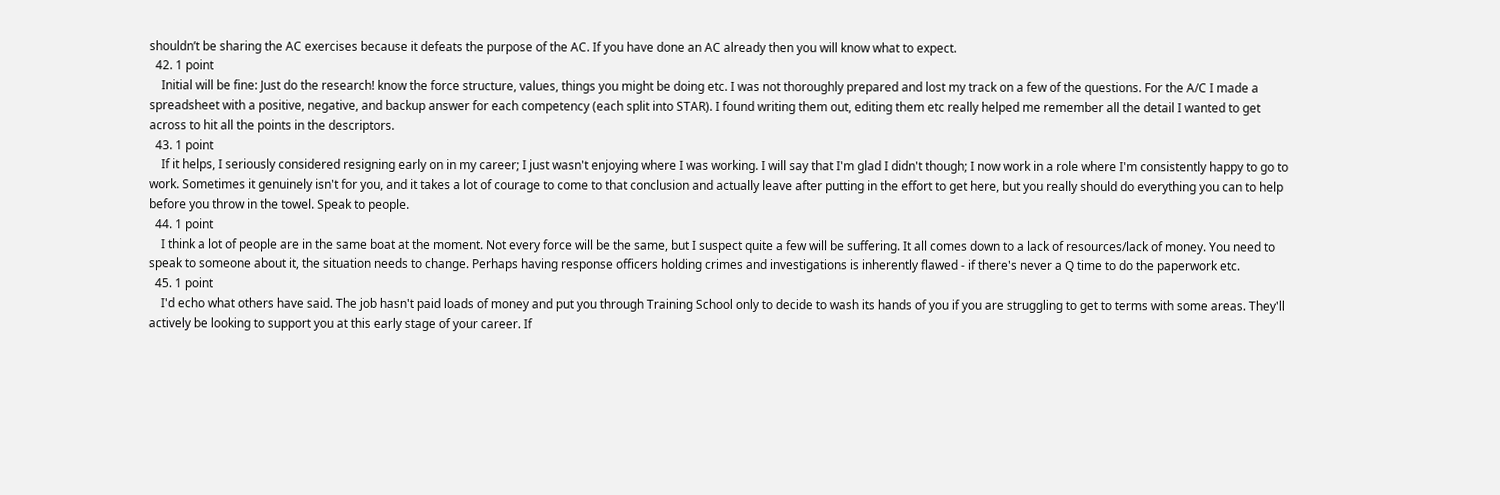shouldn’t be sharing the AC exercises because it defeats the purpose of the AC. If you have done an AC already then you will know what to expect.
  42. 1 point
    Initial will be fine: Just do the research! know the force structure, values, things you might be doing etc. I was not thoroughly prepared and lost my track on a few of the questions. For the A/C I made a spreadsheet with a positive, negative, and backup answer for each competency (each split into STAR). I found writing them out, editing them etc really helped me remember all the detail I wanted to get across to hit all the points in the descriptors.
  43. 1 point
    If it helps, I seriously considered resigning early on in my career; I just wasn't enjoying where I was working. I will say that I'm glad I didn't though; I now work in a role where I'm consistently happy to go to work. Sometimes it genuinely isn't for you, and it takes a lot of courage to come to that conclusion and actually leave after putting in the effort to get here, but you really should do everything you can to help before you throw in the towel. Speak to people.
  44. 1 point
    I think a lot of people are in the same boat at the moment. Not every force will be the same, but I suspect quite a few will be suffering. It all comes down to a lack of resources/lack of money. You need to speak to someone about it, the situation needs to change. Perhaps having response officers holding crimes and investigations is inherently flawed - if there's never a Q time to do the paperwork etc.
  45. 1 point
    I'd echo what others have said. The job hasn't paid loads of money and put you through Training School only to decide to wash its hands of you if you are struggling to get to terms with some areas. They'll actively be looking to support you at this early stage of your career. If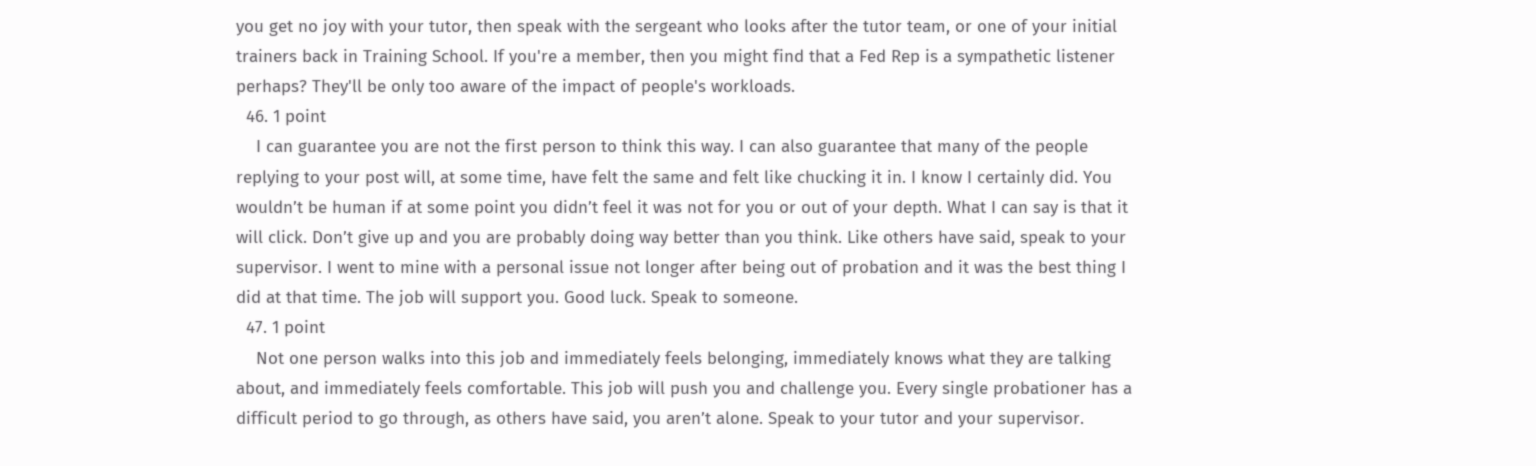you get no joy with your tutor, then speak with the sergeant who looks after the tutor team, or one of your initial trainers back in Training School. If you're a member, then you might find that a Fed Rep is a sympathetic listener perhaps? They'll be only too aware of the impact of people's workloads.
  46. 1 point
    I can guarantee you are not the first person to think this way. I can also guarantee that many of the people replying to your post will, at some time, have felt the same and felt like chucking it in. I know I certainly did. You wouldn’t be human if at some point you didn’t feel it was not for you or out of your depth. What I can say is that it will click. Don’t give up and you are probably doing way better than you think. Like others have said, speak to your supervisor. I went to mine with a personal issue not longer after being out of probation and it was the best thing I did at that time. The job will support you. Good luck. Speak to someone.
  47. 1 point
    Not one person walks into this job and immediately feels belonging, immediately knows what they are talking about, and immediately feels comfortable. This job will push you and challenge you. Every single probationer has a difficult period to go through, as others have said, you aren’t alone. Speak to your tutor and your supervisor.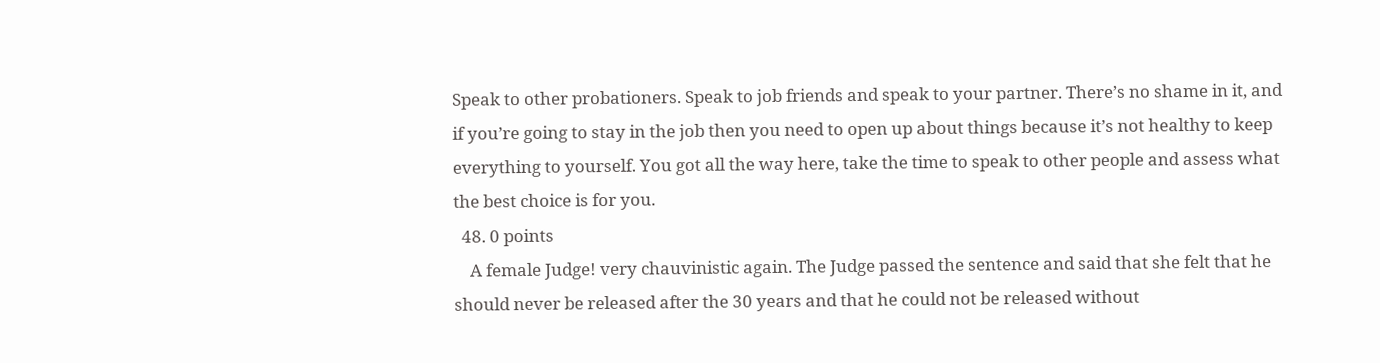Speak to other probationers. Speak to job friends and speak to your partner. There’s no shame in it, and if you’re going to stay in the job then you need to open up about things because it’s not healthy to keep everything to yourself. You got all the way here, take the time to speak to other people and assess what the best choice is for you.
  48. 0 points
    A female Judge! very chauvinistic again. The Judge passed the sentence and said that she felt that he should never be released after the 30 years and that he could not be released without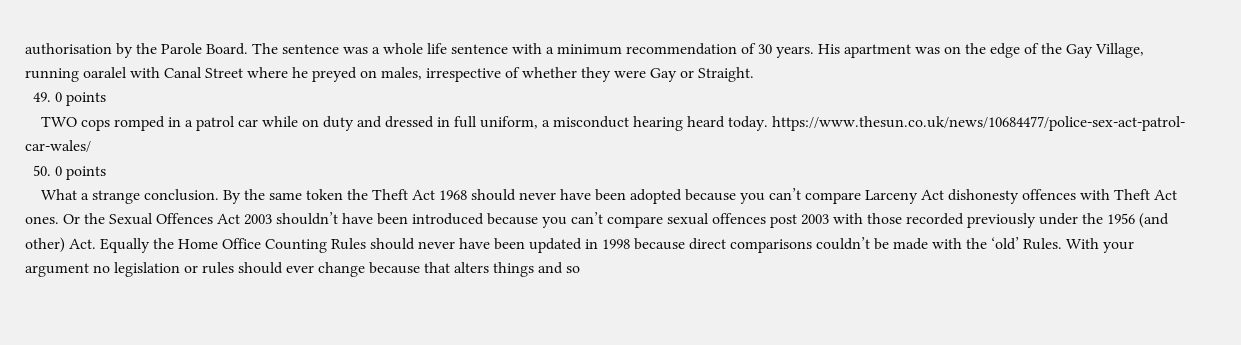authorisation by the Parole Board. The sentence was a whole life sentence with a minimum recommendation of 30 years. His apartment was on the edge of the Gay Village, running oaralel with Canal Street where he preyed on males, irrespective of whether they were Gay or Straight.
  49. 0 points
    TWO cops romped in a patrol car while on duty and dressed in full uniform, a misconduct hearing heard today. https://www.thesun.co.uk/news/10684477/police-sex-act-patrol-car-wales/
  50. 0 points
    What a strange conclusion. By the same token the Theft Act 1968 should never have been adopted because you can’t compare Larceny Act dishonesty offences with Theft Act ones. Or the Sexual Offences Act 2003 shouldn’t have been introduced because you can’t compare sexual offences post 2003 with those recorded previously under the 1956 (and other) Act. Equally the Home Office Counting Rules should never have been updated in 1998 because direct comparisons couldn’t be made with the ‘old’ Rules. With your argument no legislation or rules should ever change because that alters things and so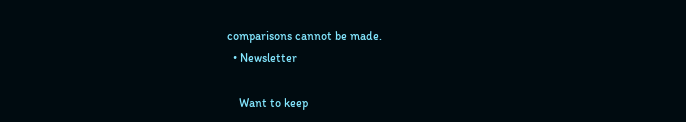comparisons cannot be made.
  • Newsletter

    Want to keep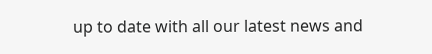up to date with all our latest news and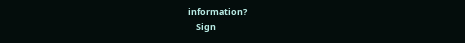information?
    Sign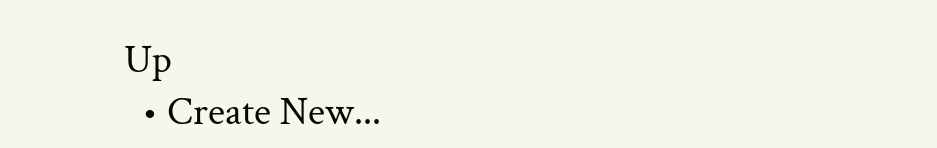Up
  • Create New...